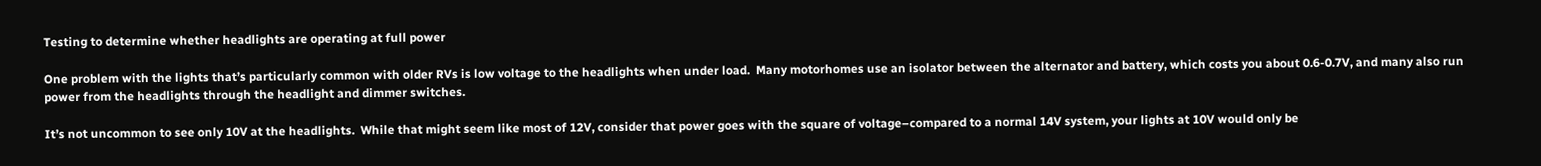Testing to determine whether headlights are operating at full power

One problem with the lights that’s particularly common with older RVs is low voltage to the headlights when under load.  Many motorhomes use an isolator between the alternator and battery, which costs you about 0.6-0.7V, and many also run power from the headlights through the headlight and dimmer switches.

It’s not uncommon to see only 10V at the headlights.  While that might seem like most of 12V, consider that power goes with the square of voltage–compared to a normal 14V system, your lights at 10V would only be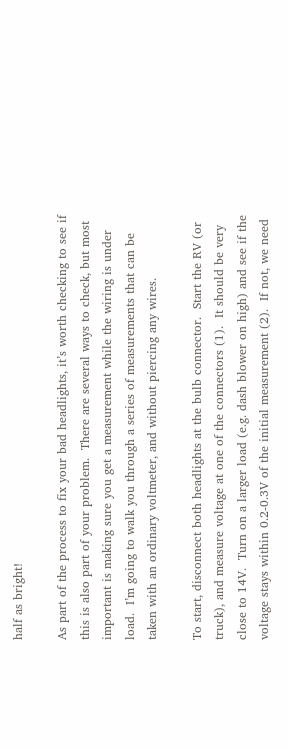half as bright!

As part of the process to fix your bad headlights, it’s worth checking to see if this is also part of your problem.  There are several ways to check, but most important is making sure you get a measurement while the wiring is under load.  I’m going to walk you through a series of measurements that can be taken with an ordinary voltmeter, and without piercing any wires.

To start, disconnect both headlights at the bulb connector.  Start the RV (or truck), and measure voltage at one of the connectors (1).  It should be very close to 14V.  Turn on a larger load (e.g. dash blower on high) and see if the voltage stays within 0.2-0.3V of the initial measurement (2).  If not, we need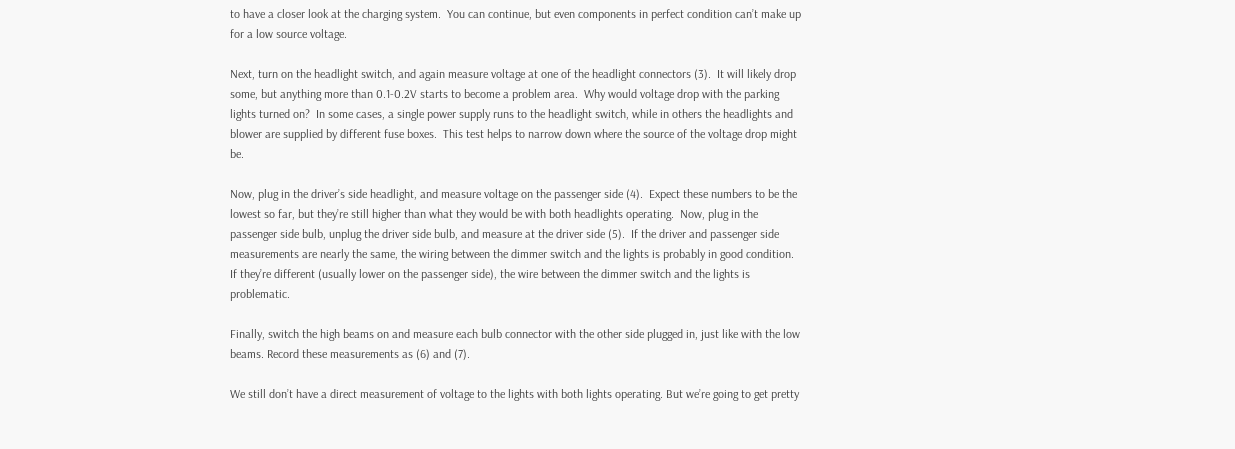to have a closer look at the charging system.  You can continue, but even components in perfect condition can’t make up for a low source voltage.

Next, turn on the headlight switch, and again measure voltage at one of the headlight connectors (3).  It will likely drop some, but anything more than 0.1-0.2V starts to become a problem area.  Why would voltage drop with the parking lights turned on?  In some cases, a single power supply runs to the headlight switch, while in others the headlights and blower are supplied by different fuse boxes.  This test helps to narrow down where the source of the voltage drop might be.

Now, plug in the driver’s side headlight, and measure voltage on the passenger side (4).  Expect these numbers to be the lowest so far, but they’re still higher than what they would be with both headlights operating.  Now, plug in the passenger side bulb, unplug the driver side bulb, and measure at the driver side (5).  If the driver and passenger side measurements are nearly the same, the wiring between the dimmer switch and the lights is probably in good condition.  If they’re different (usually lower on the passenger side), the wire between the dimmer switch and the lights is problematic.

Finally, switch the high beams on and measure each bulb connector with the other side plugged in, just like with the low beams. Record these measurements as (6) and (7).

We still don’t have a direct measurement of voltage to the lights with both lights operating. But we’re going to get pretty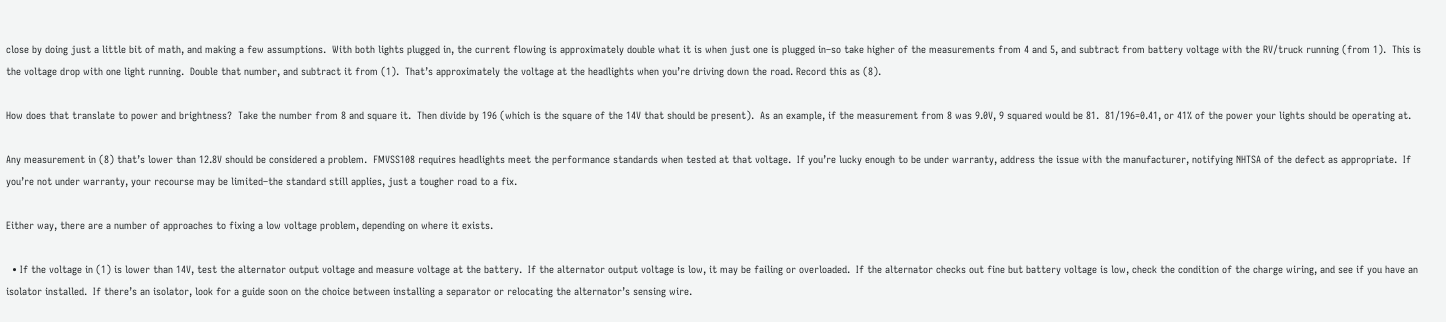close by doing just a little bit of math, and making a few assumptions.  With both lights plugged in, the current flowing is approximately double what it is when just one is plugged in–so take higher of the measurements from 4 and 5, and subtract from battery voltage with the RV/truck running (from 1).  This is the voltage drop with one light running.  Double that number, and subtract it from (1).  That’s approximately the voltage at the headlights when you’re driving down the road. Record this as (8).

How does that translate to power and brightness?  Take the number from 8 and square it.  Then divide by 196 (which is the square of the 14V that should be present).  As an example, if the measurement from 8 was 9.0V, 9 squared would be 81.  81/196=0.41, or 41% of the power your lights should be operating at.

Any measurement in (8) that’s lower than 12.8V should be considered a problem.  FMVSS108 requires headlights meet the performance standards when tested at that voltage.  If you’re lucky enough to be under warranty, address the issue with the manufacturer, notifying NHTSA of the defect as appropriate.  If you’re not under warranty, your recourse may be limited–the standard still applies, just a tougher road to a fix.

Either way, there are a number of approaches to fixing a low voltage problem, depending on where it exists.

  • If the voltage in (1) is lower than 14V, test the alternator output voltage and measure voltage at the battery.  If the alternator output voltage is low, it may be failing or overloaded.  If the alternator checks out fine but battery voltage is low, check the condition of the charge wiring, and see if you have an isolator installed.  If there’s an isolator, look for a guide soon on the choice between installing a separator or relocating the alternator’s sensing wire.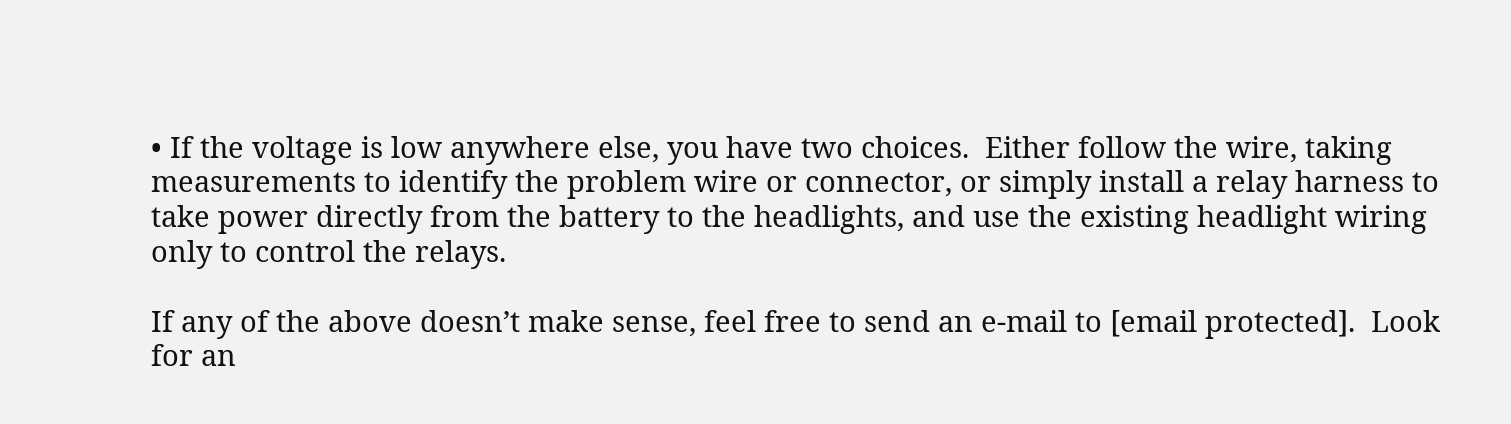• If the voltage is low anywhere else, you have two choices.  Either follow the wire, taking measurements to identify the problem wire or connector, or simply install a relay harness to take power directly from the battery to the headlights, and use the existing headlight wiring only to control the relays.

If any of the above doesn’t make sense, feel free to send an e-mail to [email protected].  Look for an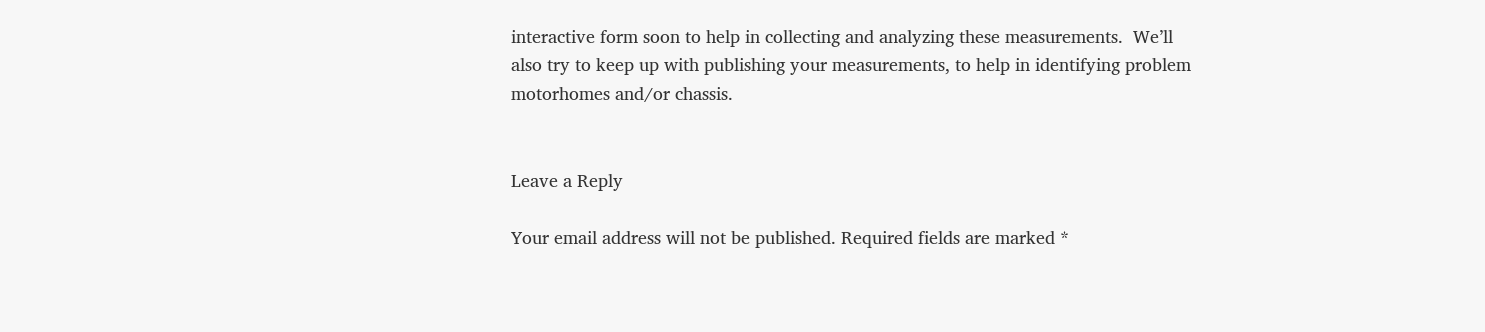interactive form soon to help in collecting and analyzing these measurements.  We’ll also try to keep up with publishing your measurements, to help in identifying problem motorhomes and/or chassis.


Leave a Reply

Your email address will not be published. Required fields are marked *